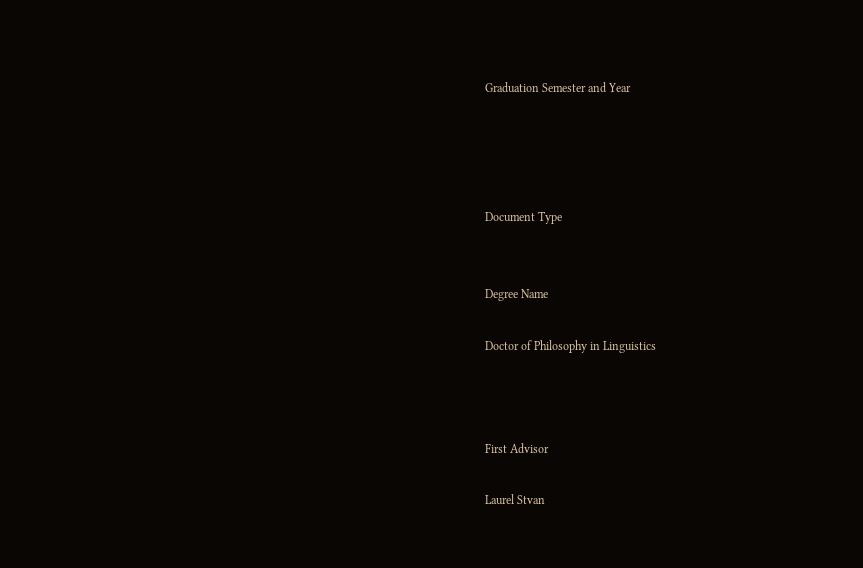Graduation Semester and Year




Document Type


Degree Name

Doctor of Philosophy in Linguistics



First Advisor

Laurel Stvan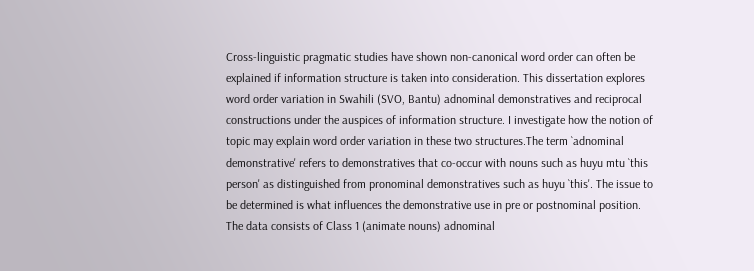Cross-linguistic pragmatic studies have shown non-canonical word order can often be explained if information structure is taken into consideration. This dissertation explores word order variation in Swahili (SVO, Bantu) adnominal demonstratives and reciprocal constructions under the auspices of information structure. I investigate how the notion of topic may explain word order variation in these two structures.The term `adnominal demonstrative' refers to demonstratives that co-occur with nouns such as huyu mtu `this person' as distinguished from pronominal demonstratives such as huyu `this'. The issue to be determined is what influences the demonstrative use in pre or postnominal position. The data consists of Class 1 (animate nouns) adnominal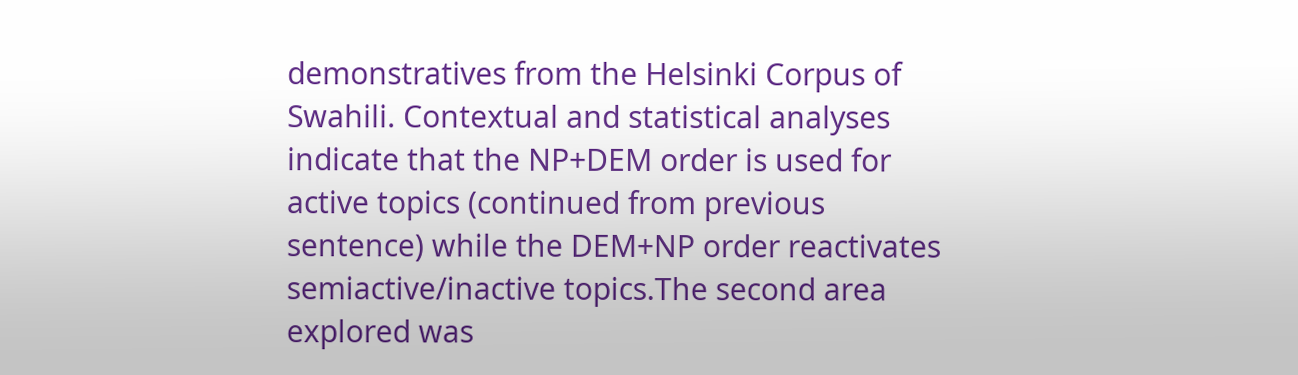demonstratives from the Helsinki Corpus of Swahili. Contextual and statistical analyses indicate that the NP+DEM order is used for active topics (continued from previous sentence) while the DEM+NP order reactivates semiactive/inactive topics.The second area explored was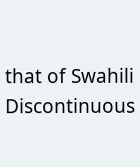that of Swahili Discontinuous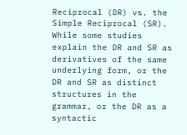Reciprocal (DR) vs. the Simple Reciprocal (SR). While some studies explain the DR and SR as derivatives of the same underlying form, or the DR and SR as distinct structures in the grammar, or the DR as a syntactic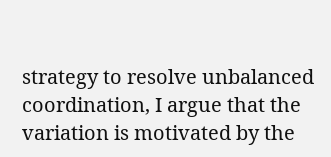strategy to resolve unbalanced coordination, I argue that the variation is motivated by the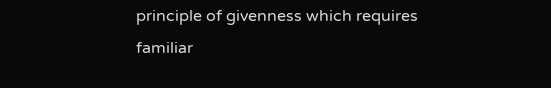principle of givenness which requires familiar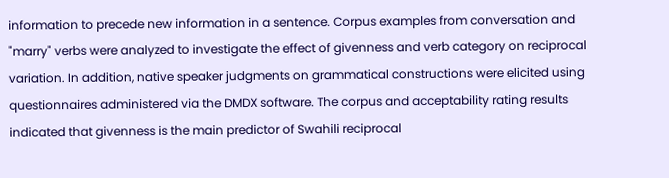information to precede new information in a sentence. Corpus examples from conversation and "marry" verbs were analyzed to investigate the effect of givenness and verb category on reciprocal variation. In addition, native speaker judgments on grammatical constructions were elicited using questionnaires administered via the DMDX software. The corpus and acceptability rating results indicated that givenness is the main predictor of Swahili reciprocal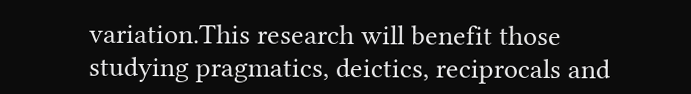variation.This research will benefit those studying pragmatics, deictics, reciprocals and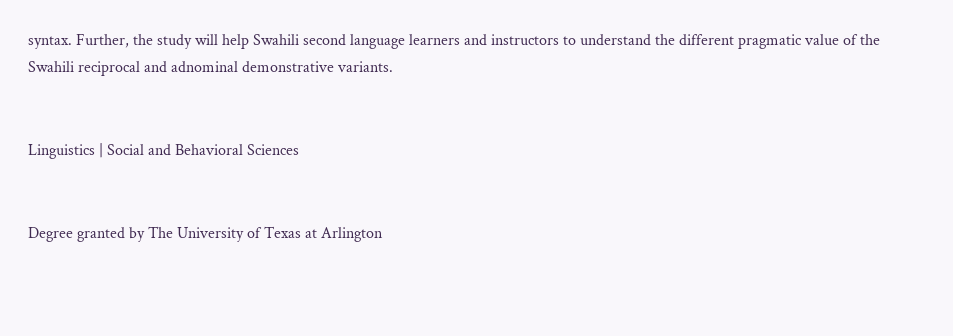syntax. Further, the study will help Swahili second language learners and instructors to understand the different pragmatic value of the Swahili reciprocal and adnominal demonstrative variants.


Linguistics | Social and Behavioral Sciences


Degree granted by The University of Texas at Arlington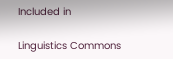Included in

Linguistics Commons